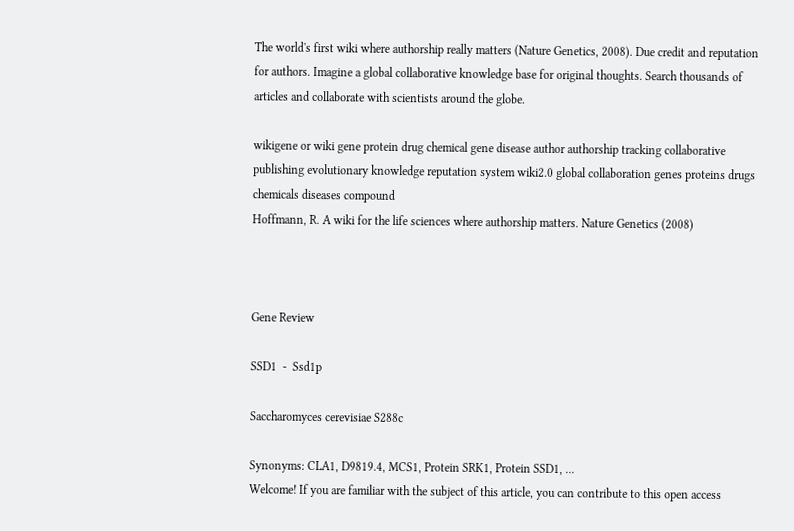The world's first wiki where authorship really matters (Nature Genetics, 2008). Due credit and reputation for authors. Imagine a global collaborative knowledge base for original thoughts. Search thousands of articles and collaborate with scientists around the globe.

wikigene or wiki gene protein drug chemical gene disease author authorship tracking collaborative publishing evolutionary knowledge reputation system wiki2.0 global collaboration genes proteins drugs chemicals diseases compound
Hoffmann, R. A wiki for the life sciences where authorship matters. Nature Genetics (2008)



Gene Review

SSD1  -  Ssd1p

Saccharomyces cerevisiae S288c

Synonyms: CLA1, D9819.4, MCS1, Protein SRK1, Protein SSD1, ...
Welcome! If you are familiar with the subject of this article, you can contribute to this open access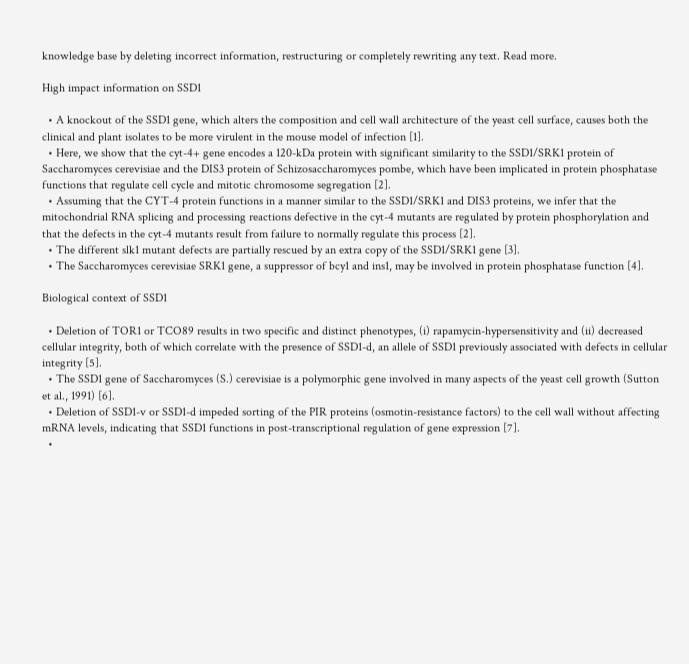knowledge base by deleting incorrect information, restructuring or completely rewriting any text. Read more.

High impact information on SSD1

  • A knockout of the SSD1 gene, which alters the composition and cell wall architecture of the yeast cell surface, causes both the clinical and plant isolates to be more virulent in the mouse model of infection [1].
  • Here, we show that the cyt-4+ gene encodes a 120-kDa protein with significant similarity to the SSD1/SRK1 protein of Saccharomyces cerevisiae and the DIS3 protein of Schizosaccharomyces pombe, which have been implicated in protein phosphatase functions that regulate cell cycle and mitotic chromosome segregation [2].
  • Assuming that the CYT-4 protein functions in a manner similar to the SSD1/SRK1 and DIS3 proteins, we infer that the mitochondrial RNA splicing and processing reactions defective in the cyt-4 mutants are regulated by protein phosphorylation and that the defects in the cyt-4 mutants result from failure to normally regulate this process [2].
  • The different slk1 mutant defects are partially rescued by an extra copy of the SSD1/SRK1 gene [3].
  • The Saccharomyces cerevisiae SRK1 gene, a suppressor of bcy1 and ins1, may be involved in protein phosphatase function [4].

Biological context of SSD1

  • Deletion of TOR1 or TCO89 results in two specific and distinct phenotypes, (i) rapamycin-hypersensitivity and (ii) decreased cellular integrity, both of which correlate with the presence of SSD1-d, an allele of SSD1 previously associated with defects in cellular integrity [5].
  • The SSD1 gene of Saccharomyces (S.) cerevisiae is a polymorphic gene involved in many aspects of the yeast cell growth (Sutton et al., 1991) [6].
  • Deletion of SSD1-v or SSD1-d impeded sorting of the PIR proteins (osmotin-resistance factors) to the cell wall without affecting mRNA levels, indicating that SSD1 functions in post-transcriptional regulation of gene expression [7].
  •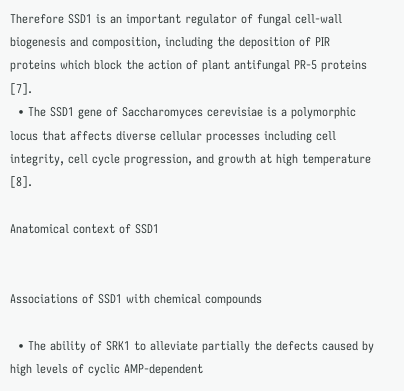Therefore SSD1 is an important regulator of fungal cell-wall biogenesis and composition, including the deposition of PIR proteins which block the action of plant antifungal PR-5 proteins [7].
  • The SSD1 gene of Saccharomyces cerevisiae is a polymorphic locus that affects diverse cellular processes including cell integrity, cell cycle progression, and growth at high temperature [8].

Anatomical context of SSD1


Associations of SSD1 with chemical compounds

  • The ability of SRK1 to alleviate partially the defects caused by high levels of cyclic AMP-dependent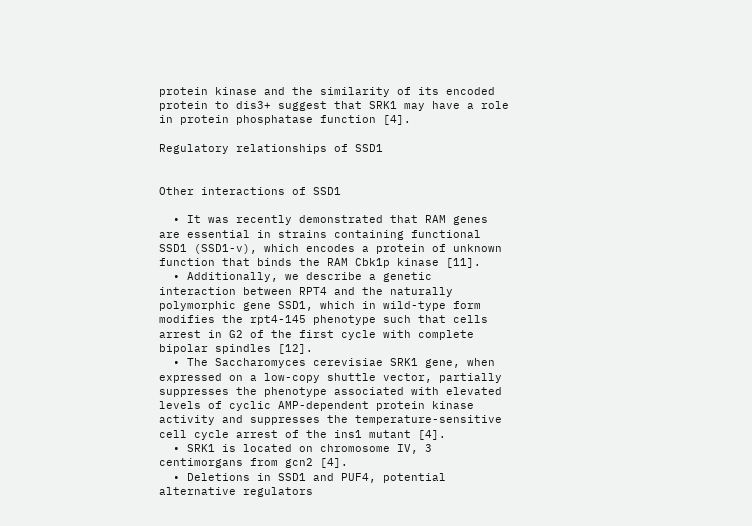protein kinase and the similarity of its encoded protein to dis3+ suggest that SRK1 may have a role in protein phosphatase function [4].

Regulatory relationships of SSD1


Other interactions of SSD1

  • It was recently demonstrated that RAM genes are essential in strains containing functional SSD1 (SSD1-v), which encodes a protein of unknown function that binds the RAM Cbk1p kinase [11].
  • Additionally, we describe a genetic interaction between RPT4 and the naturally polymorphic gene SSD1, which in wild-type form modifies the rpt4-145 phenotype such that cells arrest in G2 of the first cycle with complete bipolar spindles [12].
  • The Saccharomyces cerevisiae SRK1 gene, when expressed on a low-copy shuttle vector, partially suppresses the phenotype associated with elevated levels of cyclic AMP-dependent protein kinase activity and suppresses the temperature-sensitive cell cycle arrest of the ins1 mutant [4].
  • SRK1 is located on chromosome IV, 3 centimorgans from gcn2 [4].
  • Deletions in SSD1 and PUF4, potential alternative regulators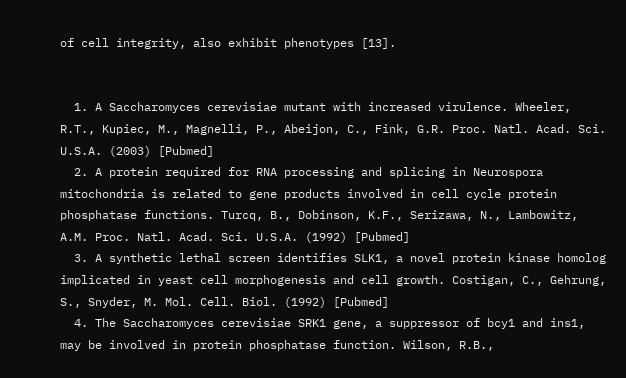of cell integrity, also exhibit phenotypes [13].


  1. A Saccharomyces cerevisiae mutant with increased virulence. Wheeler, R.T., Kupiec, M., Magnelli, P., Abeijon, C., Fink, G.R. Proc. Natl. Acad. Sci. U.S.A. (2003) [Pubmed]
  2. A protein required for RNA processing and splicing in Neurospora mitochondria is related to gene products involved in cell cycle protein phosphatase functions. Turcq, B., Dobinson, K.F., Serizawa, N., Lambowitz, A.M. Proc. Natl. Acad. Sci. U.S.A. (1992) [Pubmed]
  3. A synthetic lethal screen identifies SLK1, a novel protein kinase homolog implicated in yeast cell morphogenesis and cell growth. Costigan, C., Gehrung, S., Snyder, M. Mol. Cell. Biol. (1992) [Pubmed]
  4. The Saccharomyces cerevisiae SRK1 gene, a suppressor of bcy1 and ins1, may be involved in protein phosphatase function. Wilson, R.B.,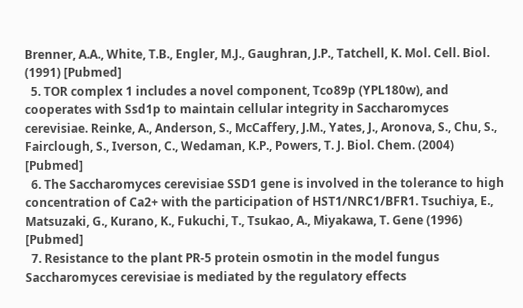Brenner, A.A., White, T.B., Engler, M.J., Gaughran, J.P., Tatchell, K. Mol. Cell. Biol. (1991) [Pubmed]
  5. TOR complex 1 includes a novel component, Tco89p (YPL180w), and cooperates with Ssd1p to maintain cellular integrity in Saccharomyces cerevisiae. Reinke, A., Anderson, S., McCaffery, J.M., Yates, J., Aronova, S., Chu, S., Fairclough, S., Iverson, C., Wedaman, K.P., Powers, T. J. Biol. Chem. (2004) [Pubmed]
  6. The Saccharomyces cerevisiae SSD1 gene is involved in the tolerance to high concentration of Ca2+ with the participation of HST1/NRC1/BFR1. Tsuchiya, E., Matsuzaki, G., Kurano, K., Fukuchi, T., Tsukao, A., Miyakawa, T. Gene (1996) [Pubmed]
  7. Resistance to the plant PR-5 protein osmotin in the model fungus Saccharomyces cerevisiae is mediated by the regulatory effects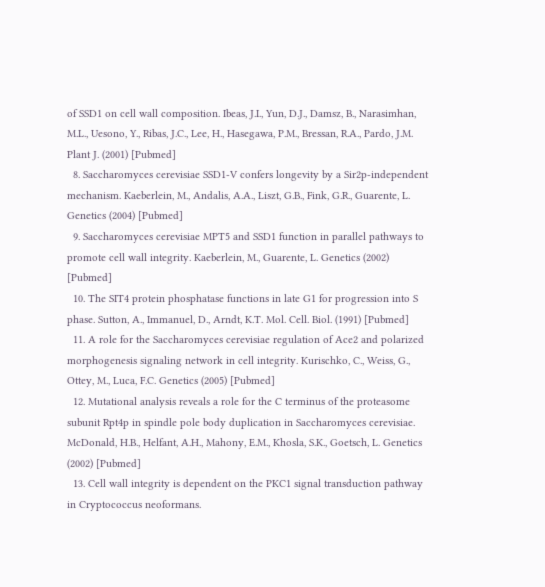of SSD1 on cell wall composition. Ibeas, J.I., Yun, D.J., Damsz, B., Narasimhan, M.L., Uesono, Y., Ribas, J.C., Lee, H., Hasegawa, P.M., Bressan, R.A., Pardo, J.M. Plant J. (2001) [Pubmed]
  8. Saccharomyces cerevisiae SSD1-V confers longevity by a Sir2p-independent mechanism. Kaeberlein, M., Andalis, A.A., Liszt, G.B., Fink, G.R., Guarente, L. Genetics (2004) [Pubmed]
  9. Saccharomyces cerevisiae MPT5 and SSD1 function in parallel pathways to promote cell wall integrity. Kaeberlein, M., Guarente, L. Genetics (2002) [Pubmed]
  10. The SIT4 protein phosphatase functions in late G1 for progression into S phase. Sutton, A., Immanuel, D., Arndt, K.T. Mol. Cell. Biol. (1991) [Pubmed]
  11. A role for the Saccharomyces cerevisiae regulation of Ace2 and polarized morphogenesis signaling network in cell integrity. Kurischko, C., Weiss, G., Ottey, M., Luca, F.C. Genetics (2005) [Pubmed]
  12. Mutational analysis reveals a role for the C terminus of the proteasome subunit Rpt4p in spindle pole body duplication in Saccharomyces cerevisiae. McDonald, H.B., Helfant, A.H., Mahony, E.M., Khosla, S.K., Goetsch, L. Genetics (2002) [Pubmed]
  13. Cell wall integrity is dependent on the PKC1 signal transduction pathway in Cryptococcus neoformans.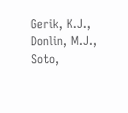Gerik, K.J., Donlin, M.J., Soto,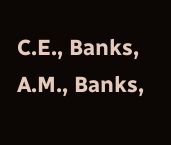C.E., Banks, A.M., Banks,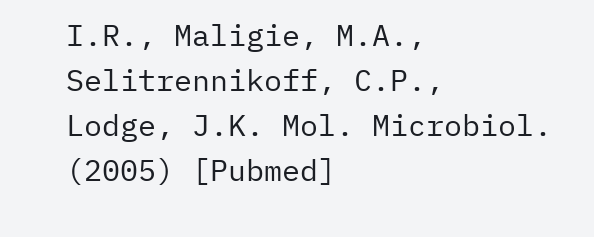I.R., Maligie, M.A., Selitrennikoff, C.P., Lodge, J.K. Mol. Microbiol. (2005) [Pubmed]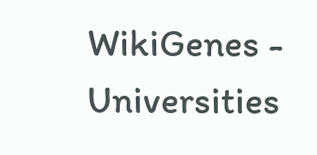WikiGenes - Universities